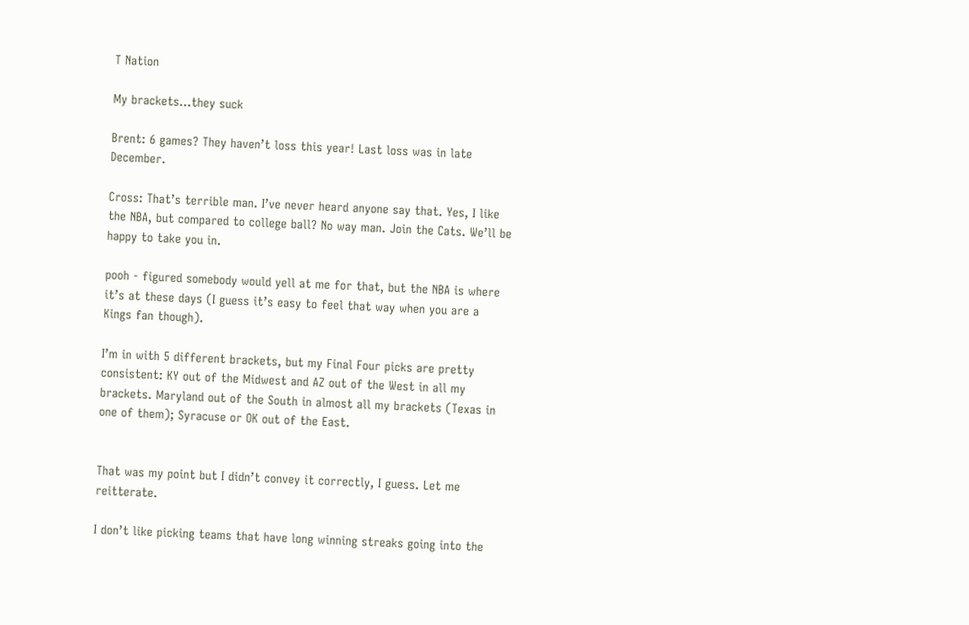T Nation

My brackets...they suck

Brent: 6 games? They haven’t loss this year! Last loss was in late December.

Cross: That’s terrible man. I’ve never heard anyone say that. Yes, I like the NBA, but compared to college ball? No way man. Join the Cats. We’ll be happy to take you in.

pooh - figured somebody would yell at me for that, but the NBA is where it’s at these days (I guess it’s easy to feel that way when you are a Kings fan though).

I’m in with 5 different brackets, but my Final Four picks are pretty consistent: KY out of the Midwest and AZ out of the West in all my brackets. Maryland out of the South in almost all my brackets (Texas in one of them); Syracuse or OK out of the East.


That was my point but I didn’t convey it correctly, I guess. Let me reitterate.

I don’t like picking teams that have long winning streaks going into the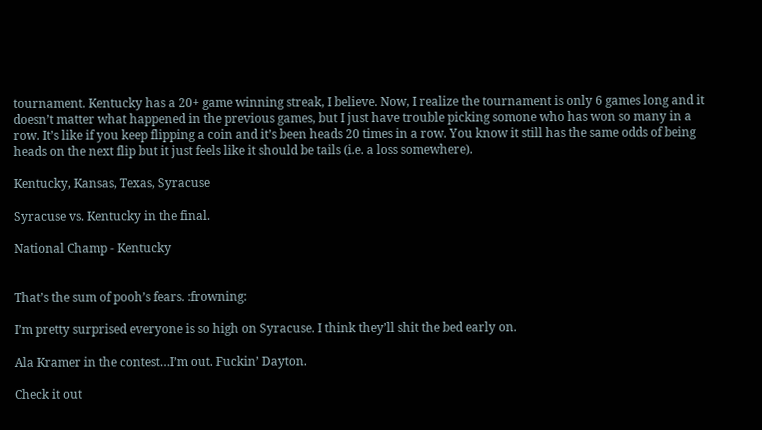tournament. Kentucky has a 20+ game winning streak, I believe. Now, I realize the tournament is only 6 games long and it doesn’t matter what happened in the previous games, but I just have trouble picking somone who has won so many in a row. It’s like if you keep flipping a coin and it’s been heads 20 times in a row. You know it still has the same odds of being heads on the next flip but it just feels like it should be tails (i.e. a loss somewhere).

Kentucky, Kansas, Texas, Syracuse

Syracuse vs. Kentucky in the final.

National Champ - Kentucky


That’s the sum of pooh’s fears. :frowning:

I’m pretty surprised everyone is so high on Syracuse. I think they’ll shit the bed early on.

Ala Kramer in the contest…I’m out. Fuckin’ Dayton.

Check it out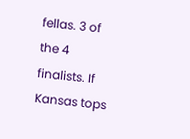fellas. 3 of the 4 finalists. If Kansas tops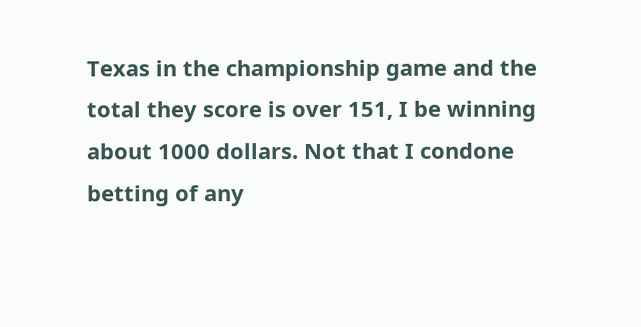Texas in the championship game and the total they score is over 151, I be winning about 1000 dollars. Not that I condone betting of any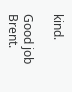kind.

Good job Brent.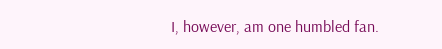I, however, am one humbled fan.